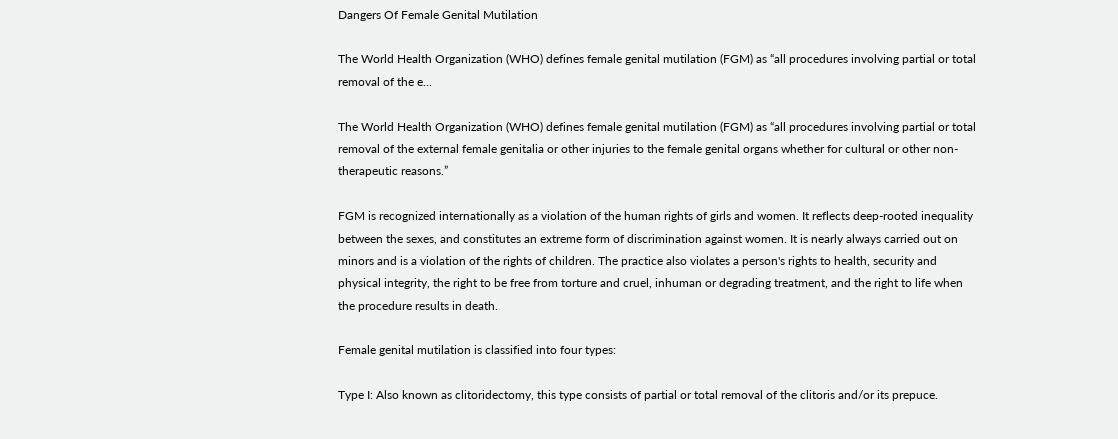Dangers Of Female Genital Mutilation

The World Health Organization (WHO) defines female genital mutilation (FGM) as “all procedures involving partial or total removal of the e...

The World Health Organization (WHO) defines female genital mutilation (FGM) as “all procedures involving partial or total removal of the external female genitalia or other injuries to the female genital organs whether for cultural or other non-therapeutic reasons.”

FGM is recognized internationally as a violation of the human rights of girls and women. It reflects deep-rooted inequality between the sexes, and constitutes an extreme form of discrimination against women. It is nearly always carried out on minors and is a violation of the rights of children. The practice also violates a person's rights to health, security and physical integrity, the right to be free from torture and cruel, inhuman or degrading treatment, and the right to life when the procedure results in death.

Female genital mutilation is classified into four types:

Type I: Also known as clitoridectomy, this type consists of partial or total removal of the clitoris and/or its prepuce.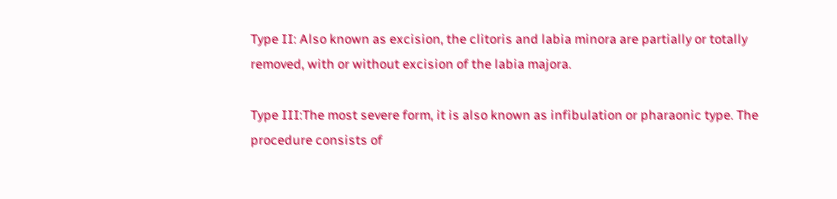Type II: Also known as excision, the clitoris and labia minora are partially or totally removed, with or without excision of the labia majora.

Type III:The most severe form, it is also known as infibulation or pharaonic type. The procedure consists of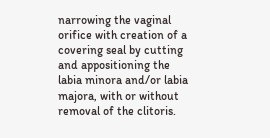narrowing the vaginal orifice with creation of a covering seal by cutting and appositioning the labia minora and/or labia majora, with or without removal of the clitoris.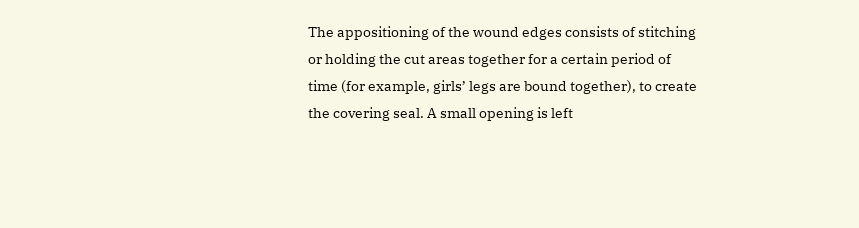The appositioning of the wound edges consists of stitching or holding the cut areas together for a certain period of time (for example, girls’ legs are bound together), to create the covering seal. A small opening is left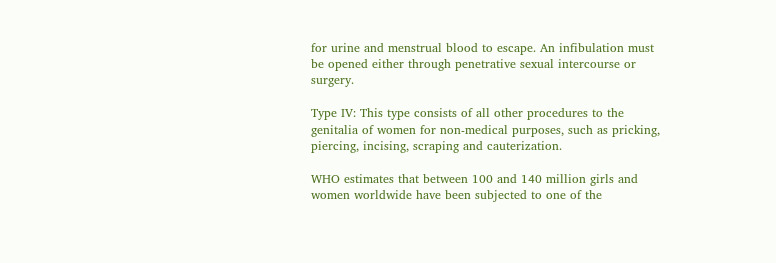for urine and menstrual blood to escape. An infibulation must be opened either through penetrative sexual intercourse or surgery.

Type IV: This type consists of all other procedures to the genitalia of women for non-medical purposes, such as pricking, piercing, incising, scraping and cauterization.

WHO estimates that between 100 and 140 million girls and women worldwide have been subjected to one of the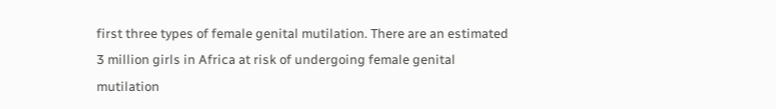first three types of female genital mutilation. There are an estimated 3 million girls in Africa at risk of undergoing female genital mutilation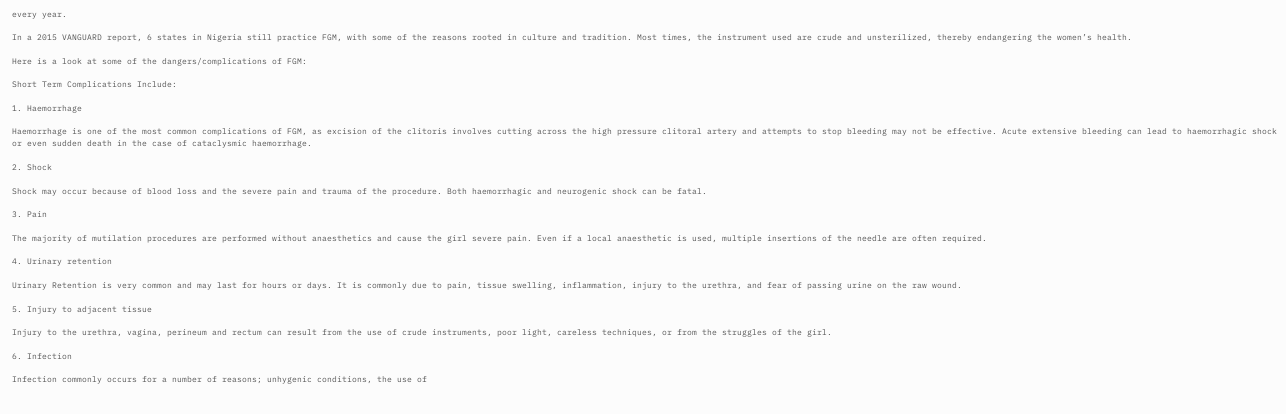every year.

In a 2015 VANGUARD report, 6 states in Nigeria still practice FGM, with some of the reasons rooted in culture and tradition. Most times, the instrument used are crude and unsterilized, thereby endangering the women’s health.

Here is a look at some of the dangers/complications of FGM:

Short Term Complications Include:

1. Haemorrhage

Haemorrhage is one of the most common complications of FGM, as excision of the clitoris involves cutting across the high pressure clitoral artery and attempts to stop bleeding may not be effective. Acute extensive bleeding can lead to haemorrhagic shock or even sudden death in the case of cataclysmic haemorrhage.

2. Shock

Shock may occur because of blood loss and the severe pain and trauma of the procedure. Both haemorrhagic and neurogenic shock can be fatal.

3. Pain

The majority of mutilation procedures are performed without anaesthetics and cause the girl severe pain. Even if a local anaesthetic is used, multiple insertions of the needle are often required.

4. Urinary retention

Urinary Retention is very common and may last for hours or days. It is commonly due to pain, tissue swelling, inflammation, injury to the urethra, and fear of passing urine on the raw wound.

5. Injury to adjacent tissue

Injury to the urethra, vagina, perineum and rectum can result from the use of crude instruments, poor light, careless techniques, or from the struggles of the girl.

6. Infection

Infection commonly occurs for a number of reasons; unhygenic conditions, the use of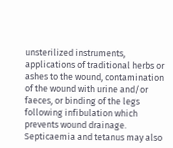unsterilized instruments, applications of traditional herbs or ashes to the wound, contamination of the wound with urine and/or faeces, or binding of the legs following infibulation which prevents wound drainage. Septicaemia and tetanus may also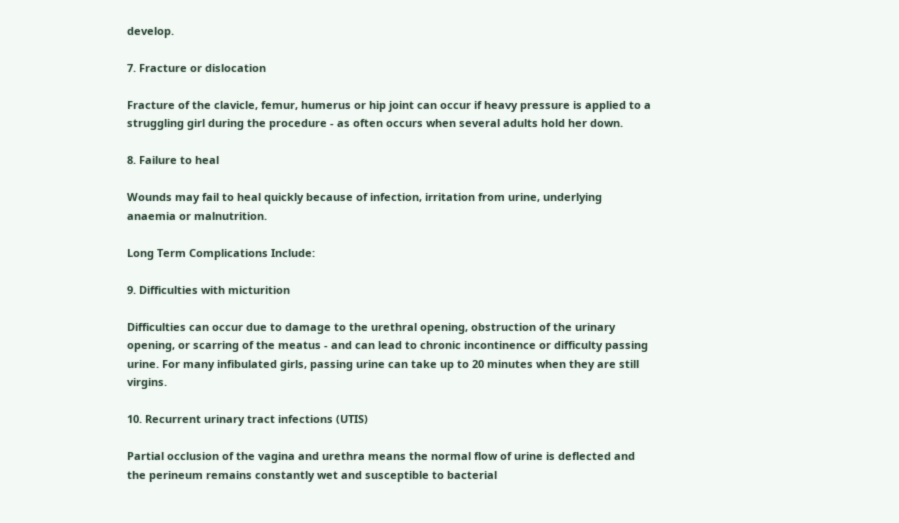develop.

7. Fracture or dislocation

Fracture of the clavicle, femur, humerus or hip joint can occur if heavy pressure is applied to a struggling girl during the procedure - as often occurs when several adults hold her down.

8. Failure to heal

Wounds may fail to heal quickly because of infection, irritation from urine, underlying anaemia or malnutrition.

Long Term Complications Include:

9. Difficulties with micturition

Difficulties can occur due to damage to the urethral opening, obstruction of the urinary opening, or scarring of the meatus - and can lead to chronic incontinence or difficulty passing urine. For many infibulated girls, passing urine can take up to 20 minutes when they are still virgins.

10. Recurrent urinary tract infections (UTIS)

Partial occlusion of the vagina and urethra means the normal flow of urine is deflected and the perineum remains constantly wet and susceptible to bacterial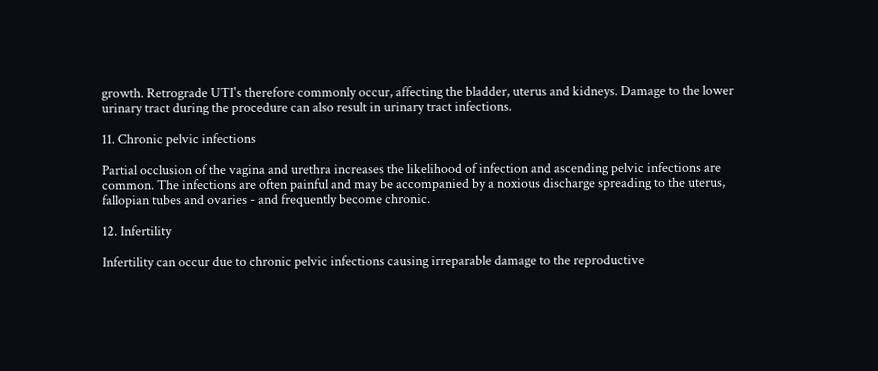growth. Retrograde UTI's therefore commonly occur, affecting the bladder, uterus and kidneys. Damage to the lower urinary tract during the procedure can also result in urinary tract infections.

11. Chronic pelvic infections

Partial occlusion of the vagina and urethra increases the likelihood of infection and ascending pelvic infections are common. The infections are often painful and may be accompanied by a noxious discharge spreading to the uterus, fallopian tubes and ovaries - and frequently become chronic.

12. Infertility

Infertility can occur due to chronic pelvic infections causing irreparable damage to the reproductive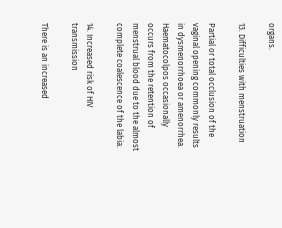organs.

13. Difficulties with menstruation

Partial or total occlusion of the vaginal opening commonly results in dysmenorrhoea or amenorrhea. Haematocolpos occasionally occurs from the retention of menstrual blood due to the almost complete coalescence of the labia.

14. Increased risk of HIV transmission

There is an increased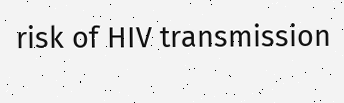risk of HIV transmission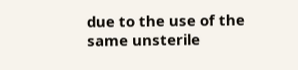due to the use of the same unsterile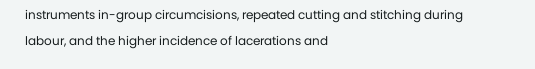instruments in-group circumcisions, repeated cutting and stitching during labour, and the higher incidence of lacerations and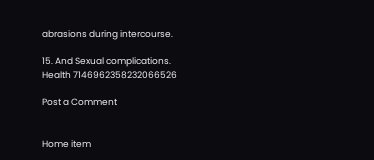abrasions during intercourse.

15. And Sexual complications.
Health 7146962358232066526

Post a Comment


Home item